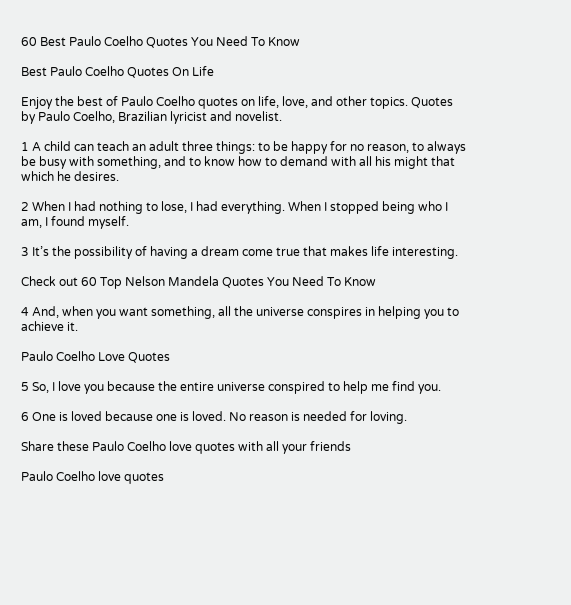60 Best Paulo Coelho Quotes You Need To Know

Best Paulo Coelho Quotes On Life

Enjoy the best of Paulo Coelho quotes on life, love, and other topics. Quotes by Paulo Coelho, Brazilian lyricist and novelist.

1 A child can teach an adult three things: to be happy for no reason, to always be busy with something, and to know how to demand with all his might that which he desires.

2 When I had nothing to lose, I had everything. When I stopped being who I am, I found myself.

3 It’s the possibility of having a dream come true that makes life interesting.

Check out 60 Top Nelson Mandela Quotes You Need To Know

4 And, when you want something, all the universe conspires in helping you to achieve it.

Paulo Coelho Love Quotes

5 So, I love you because the entire universe conspired to help me find you.

6 One is loved because one is loved. No reason is needed for loving.

Share these Paulo Coelho love quotes with all your friends

Paulo Coelho love quotes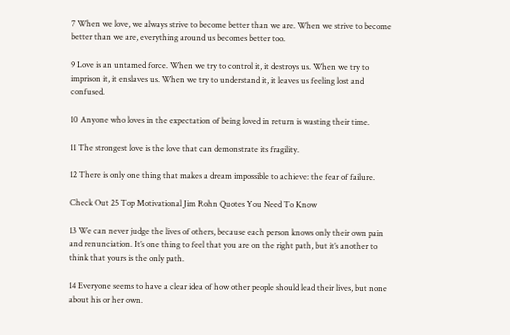7 When we love, we always strive to become better than we are. When we strive to become better than we are, everything around us becomes better too.

9 Love is an untamed force. When we try to control it, it destroys us. When we try to imprison it, it enslaves us. When we try to understand it, it leaves us feeling lost and confused.

10 Anyone who loves in the expectation of being loved in return is wasting their time.

11 The strongest love is the love that can demonstrate its fragility.

12 There is only one thing that makes a dream impossible to achieve: the fear of failure.

Check Out 25 Top Motivational Jim Rohn Quotes You Need To Know

13 We can never judge the lives of others, because each person knows only their own pain and renunciation. It’s one thing to feel that you are on the right path, but it’s another to think that yours is the only path.

14 Everyone seems to have a clear idea of how other people should lead their lives, but none about his or her own.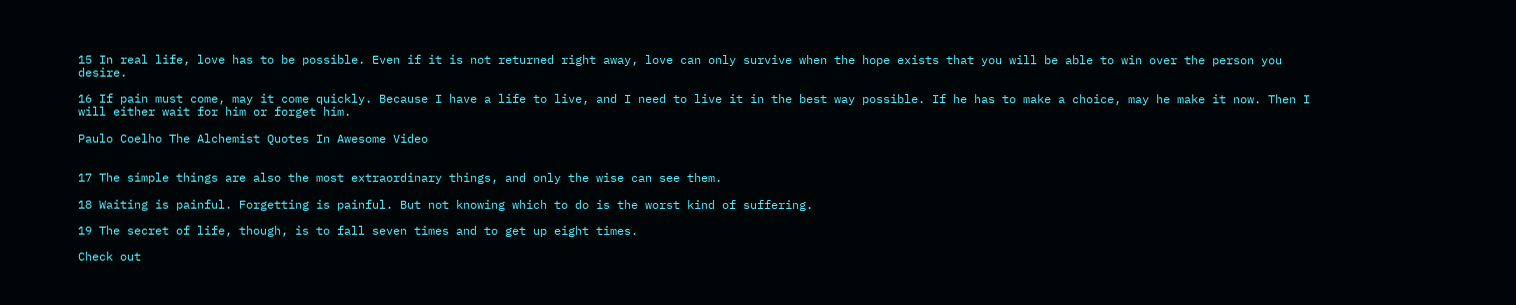15 In real life, love has to be possible. Even if it is not returned right away, love can only survive when the hope exists that you will be able to win over the person you desire.

16 If pain must come, may it come quickly. Because I have a life to live, and I need to live it in the best way possible. If he has to make a choice, may he make it now. Then I will either wait for him or forget him.

Paulo Coelho The Alchemist Quotes In Awesome Video


17 The simple things are also the most extraordinary things, and only the wise can see them.

18 Waiting is painful. Forgetting is painful. But not knowing which to do is the worst kind of suffering.

19 The secret of life, though, is to fall seven times and to get up eight times.

Check out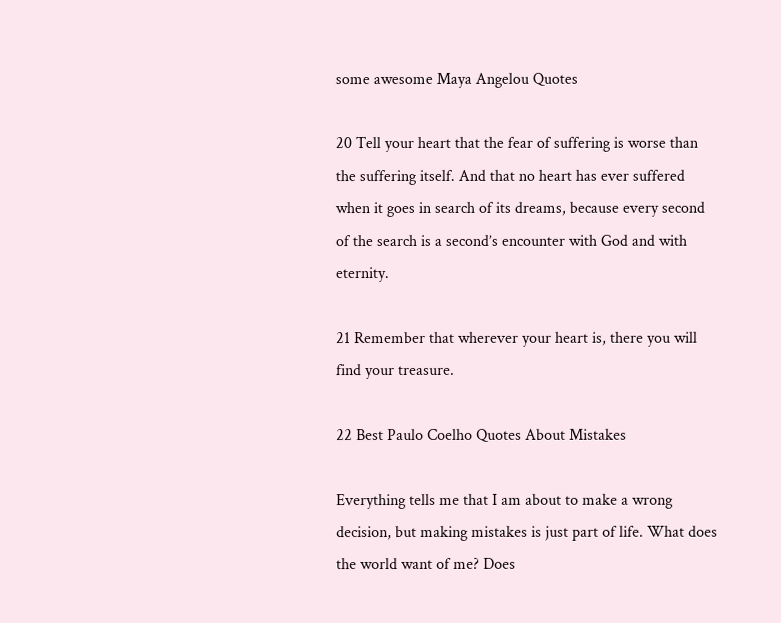some awesome Maya Angelou Quotes

20 Tell your heart that the fear of suffering is worse than the suffering itself. And that no heart has ever suffered when it goes in search of its dreams, because every second of the search is a second’s encounter with God and with eternity.

21 Remember that wherever your heart is, there you will find your treasure.

22 Best Paulo Coelho Quotes About Mistakes

Everything tells me that I am about to make a wrong decision, but making mistakes is just part of life. What does the world want of me? Does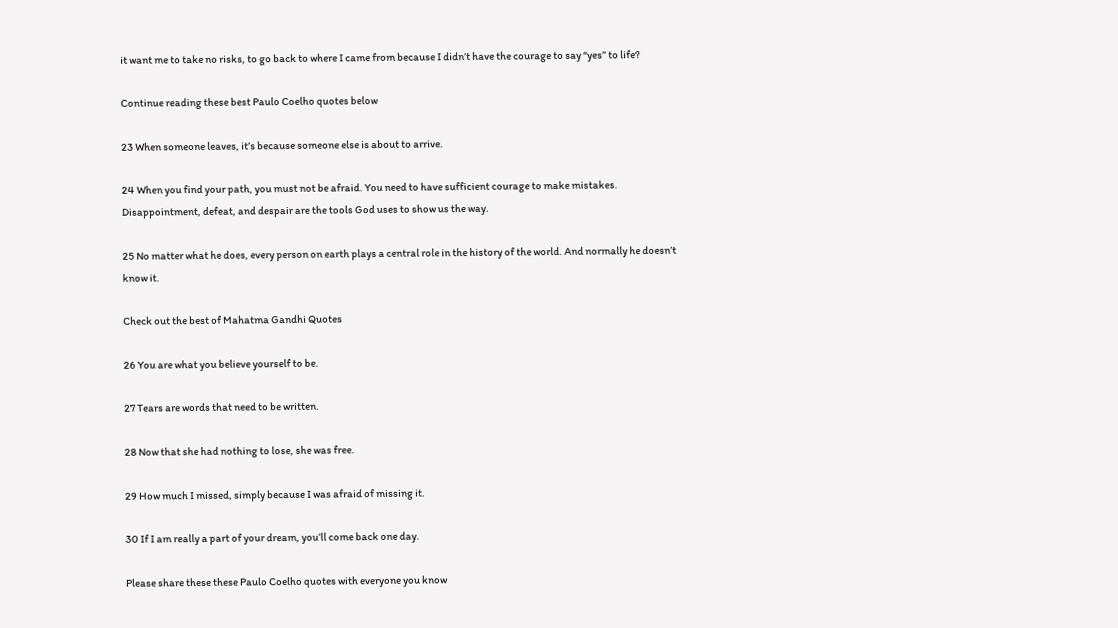it want me to take no risks, to go back to where I came from because I didn’t have the courage to say “yes” to life?

Continue reading these best Paulo Coelho quotes below

23 When someone leaves, it’s because someone else is about to arrive.

24 When you find your path, you must not be afraid. You need to have sufficient courage to make mistakes. Disappointment, defeat, and despair are the tools God uses to show us the way.

25 No matter what he does, every person on earth plays a central role in the history of the world. And normally he doesn’t know it.

Check out the best of Mahatma Gandhi Quotes

26 You are what you believe yourself to be.

27 Tears are words that need to be written.

28 Now that she had nothing to lose, she was free.

29 How much I missed, simply because I was afraid of missing it.

30 If I am really a part of your dream, you’ll come back one day.

Please share these these Paulo Coelho quotes with everyone you know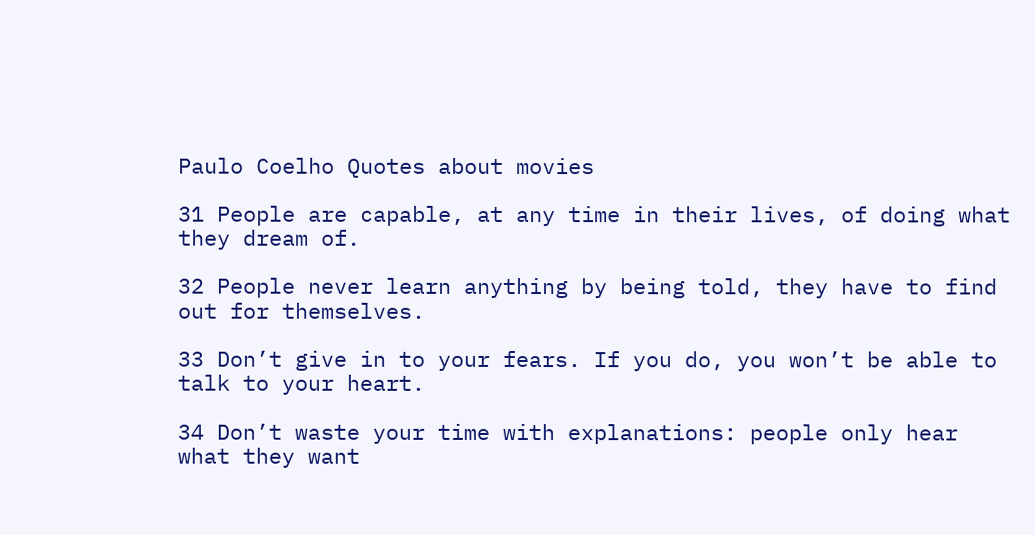Paulo Coelho Quotes about movies

31 People are capable, at any time in their lives, of doing what they dream of.

32 People never learn anything by being told, they have to find out for themselves.

33 Don’t give in to your fears. If you do, you won’t be able to talk to your heart.

34 Don’t waste your time with explanations: people only hear what they want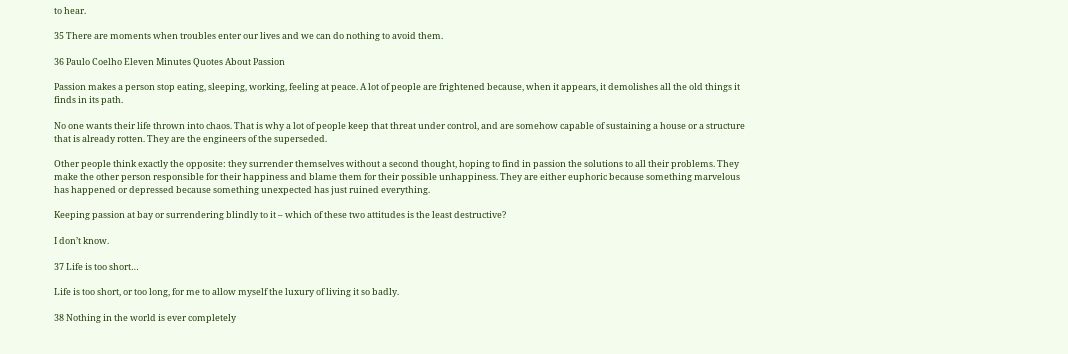to hear.

35 There are moments when troubles enter our lives and we can do nothing to avoid them.

36 Paulo Coelho Eleven Minutes Quotes About Passion

Passion makes a person stop eating, sleeping, working, feeling at peace. A lot of people are frightened because, when it appears, it demolishes all the old things it finds in its path.

No one wants their life thrown into chaos. That is why a lot of people keep that threat under control, and are somehow capable of sustaining a house or a structure that is already rotten. They are the engineers of the superseded.

Other people think exactly the opposite: they surrender themselves without a second thought, hoping to find in passion the solutions to all their problems. They make the other person responsible for their happiness and blame them for their possible unhappiness. They are either euphoric because something marvelous has happened or depressed because something unexpected has just ruined everything.

Keeping passion at bay or surrendering blindly to it – which of these two attitudes is the least destructive?

I don’t know.

37 Life is too short…

Life is too short, or too long, for me to allow myself the luxury of living it so badly.

38 Nothing in the world is ever completely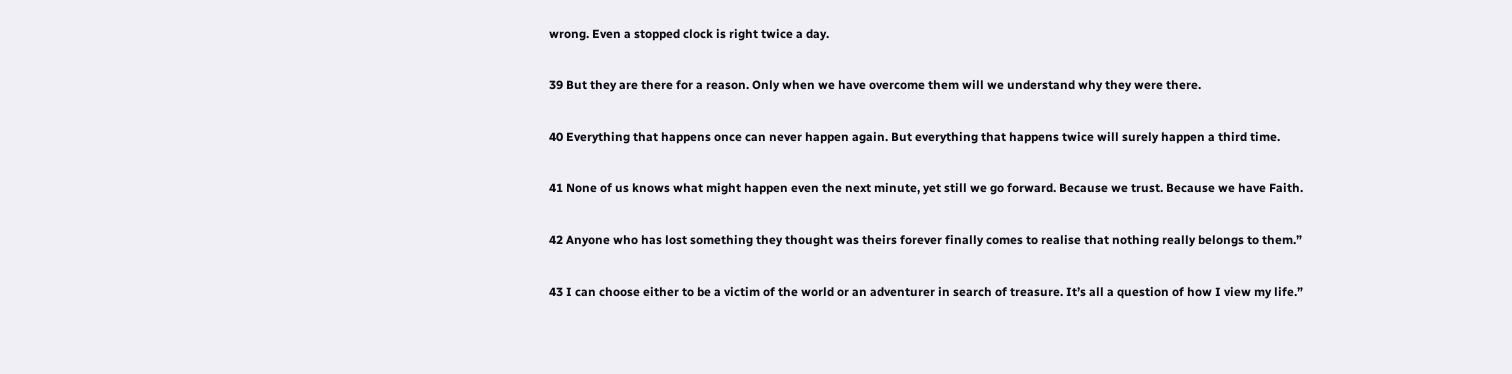wrong. Even a stopped clock is right twice a day.

39 But they are there for a reason. Only when we have overcome them will we understand why they were there.

40 Everything that happens once can never happen again. But everything that happens twice will surely happen a third time.

41 None of us knows what might happen even the next minute, yet still we go forward. Because we trust. Because we have Faith.

42 Anyone who has lost something they thought was theirs forever finally comes to realise that nothing really belongs to them.”

43 I can choose either to be a victim of the world or an adventurer in search of treasure. It’s all a question of how I view my life.”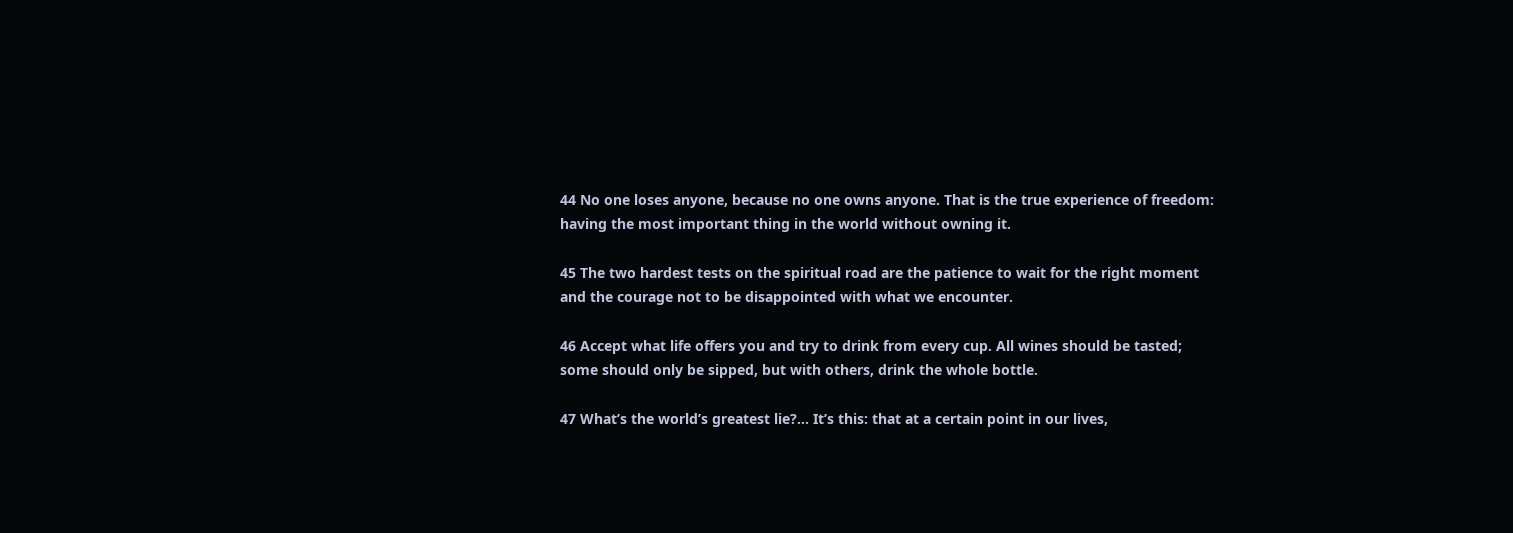44 No one loses anyone, because no one owns anyone. That is the true experience of freedom: having the most important thing in the world without owning it.

45 The two hardest tests on the spiritual road are the patience to wait for the right moment and the courage not to be disappointed with what we encounter.

46 Accept what life offers you and try to drink from every cup. All wines should be tasted; some should only be sipped, but with others, drink the whole bottle.

47 What’s the world’s greatest lie?… It’s this: that at a certain point in our lives,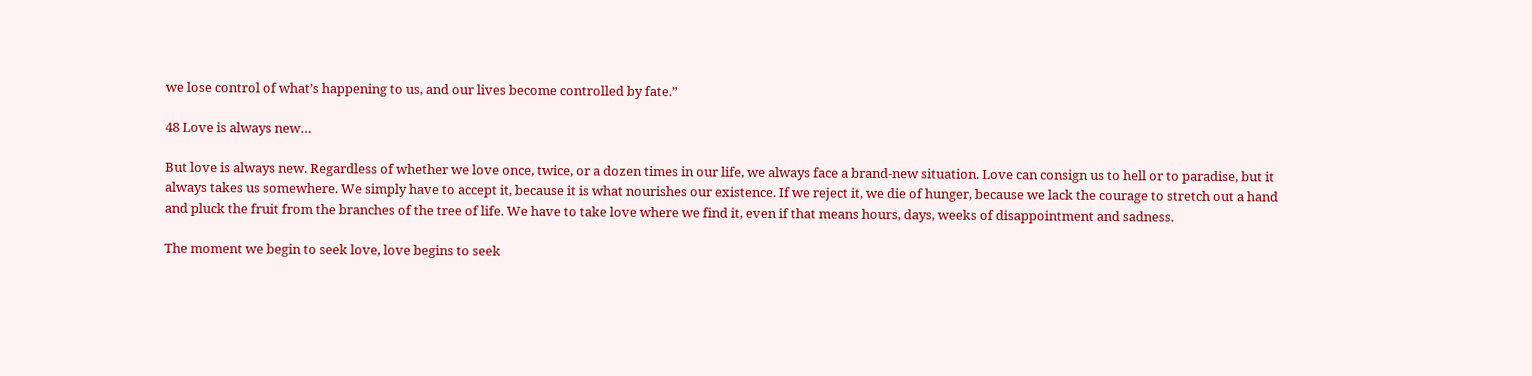we lose control of what’s happening to us, and our lives become controlled by fate.”

48 Love is always new…

But love is always new. Regardless of whether we love once, twice, or a dozen times in our life, we always face a brand-new situation. Love can consign us to hell or to paradise, but it always takes us somewhere. We simply have to accept it, because it is what nourishes our existence. If we reject it, we die of hunger, because we lack the courage to stretch out a hand and pluck the fruit from the branches of the tree of life. We have to take love where we find it, even if that means hours, days, weeks of disappointment and sadness.

The moment we begin to seek love, love begins to seek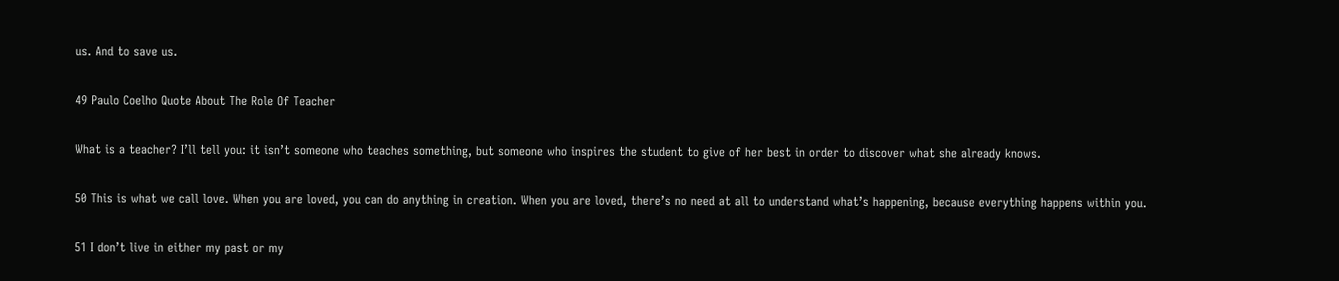us. And to save us.

49 Paulo Coelho Quote About The Role Of Teacher

What is a teacher? I’ll tell you: it isn’t someone who teaches something, but someone who inspires the student to give of her best in order to discover what she already knows.

50 This is what we call love. When you are loved, you can do anything in creation. When you are loved, there’s no need at all to understand what’s happening, because everything happens within you.

51 I don’t live in either my past or my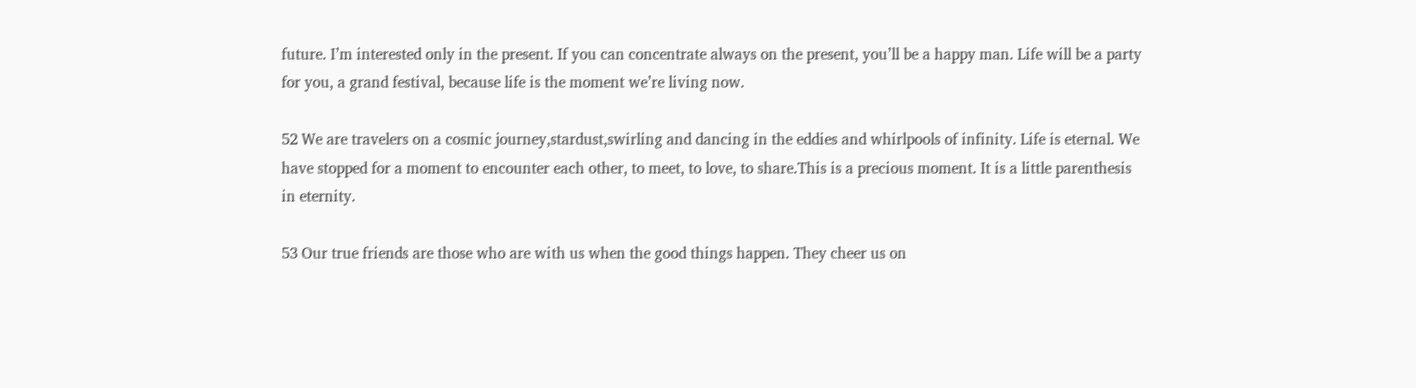future. I’m interested only in the present. If you can concentrate always on the present, you’ll be a happy man. Life will be a party for you, a grand festival, because life is the moment we’re living now.

52 We are travelers on a cosmic journey,stardust,swirling and dancing in the eddies and whirlpools of infinity. Life is eternal. We have stopped for a moment to encounter each other, to meet, to love, to share.This is a precious moment. It is a little parenthesis in eternity.

53 Our true friends are those who are with us when the good things happen. They cheer us on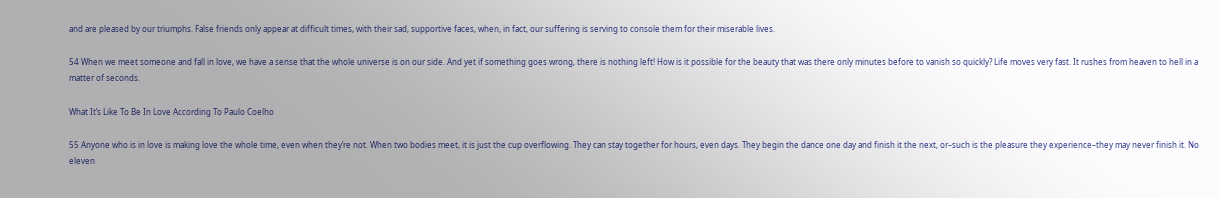and are pleased by our triumphs. False friends only appear at difficult times, with their sad, supportive faces, when, in fact, our suffering is serving to console them for their miserable lives.

54 When we meet someone and fall in love, we have a sense that the whole universe is on our side. And yet if something goes wrong, there is nothing left! How is it possible for the beauty that was there only minutes before to vanish so quickly? Life moves very fast. It rushes from heaven to hell in a matter of seconds.

What It’s Like To Be In Love According To Paulo Coelho

55 Anyone who is in love is making love the whole time, even when they’re not. When two bodies meet, it is just the cup overflowing. They can stay together for hours, even days. They begin the dance one day and finish it the next, or–such is the pleasure they experience–they may never finish it. No eleven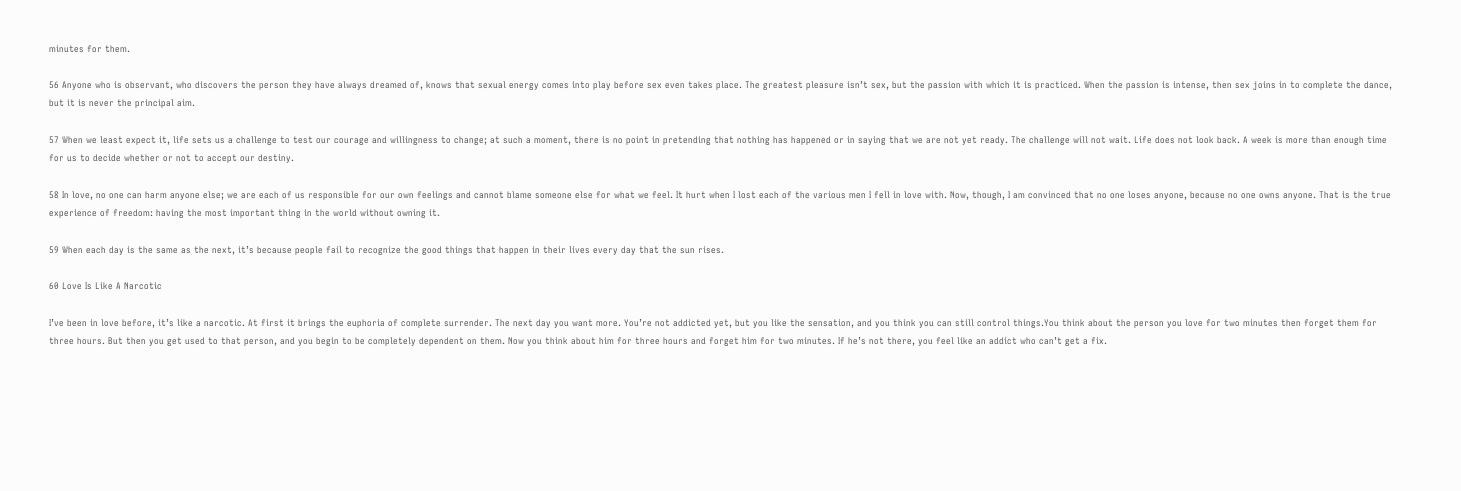minutes for them.

56 Anyone who is observant, who discovers the person they have always dreamed of, knows that sexual energy comes into play before sex even takes place. The greatest pleasure isn’t sex, but the passion with which it is practiced. When the passion is intense, then sex joins in to complete the dance, but it is never the principal aim.

57 When we least expect it, life sets us a challenge to test our courage and willingness to change; at such a moment, there is no point in pretending that nothing has happened or in saying that we are not yet ready. The challenge will not wait. Life does not look back. A week is more than enough time for us to decide whether or not to accept our destiny.

58 In love, no one can harm anyone else; we are each of us responsible for our own feelings and cannot blame someone else for what we feel. It hurt when I lost each of the various men I fell in love with. Now, though, I am convinced that no one loses anyone, because no one owns anyone. That is the true experience of freedom: having the most important thing in the world without owning it.

59 When each day is the same as the next, it’s because people fail to recognize the good things that happen in their lives every day that the sun rises.

60 Love Is Like A Narcotic

I’ve been in love before, it’s like a narcotic. At first it brings the euphoria of complete surrender. The next day you want more. You’re not addicted yet, but you like the sensation, and you think you can still control things.You think about the person you love for two minutes then forget them for three hours. But then you get used to that person, and you begin to be completely dependent on them. Now you think about him for three hours and forget him for two minutes. If he’s not there, you feel like an addict who can’t get a fix.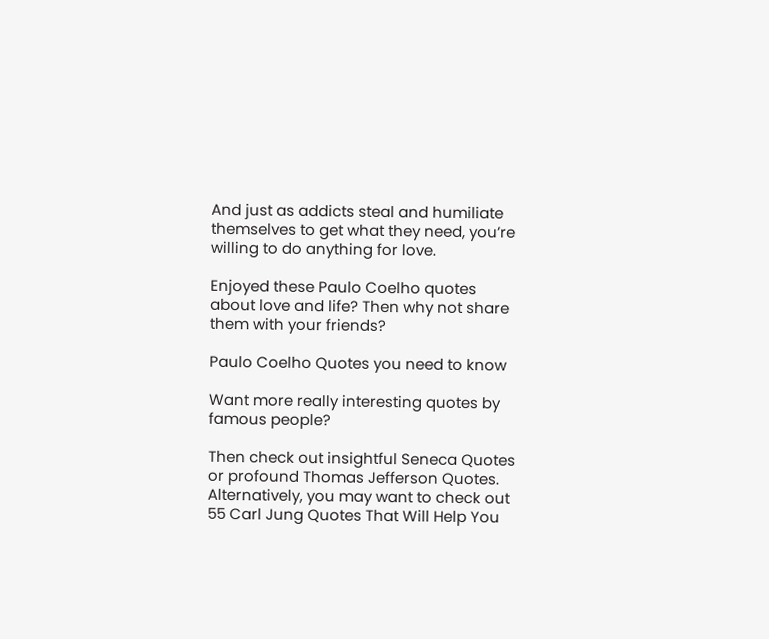And just as addicts steal and humiliate themselves to get what they need, you’re willing to do anything for love.

Enjoyed these Paulo Coelho quotes about love and life? Then why not share them with your friends?

Paulo Coelho Quotes you need to know

Want more really interesting quotes by famous people?

Then check out insightful Seneca Quotes or profound Thomas Jefferson Quotes. Alternatively, you may want to check out 55 Carl Jung Quotes That Will Help You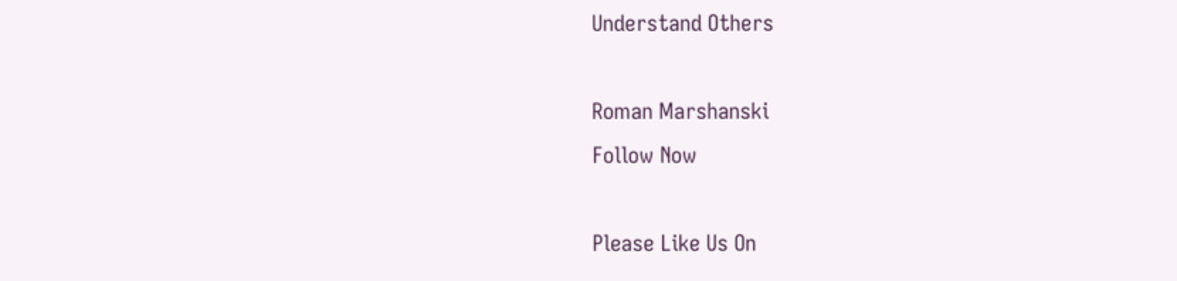Understand Others

Roman Marshanski
Follow Now

Please Like Us On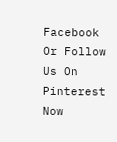Facebook Or Follow Us On Pinterest Now